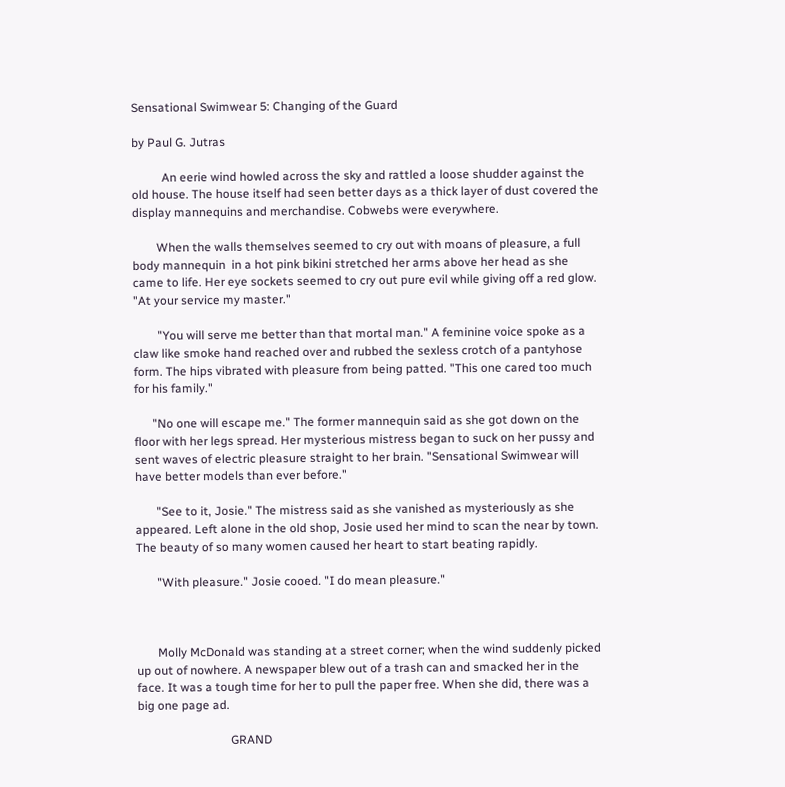Sensational Swimwear 5: Changing of the Guard

by Paul G. Jutras

          An eerie wind howled across the sky and rattled a loose shudder against the old house. The house itself had seen better days as a thick layer of dust covered the display mannequins and merchandise. Cobwebs were everywhere.

        When the walls themselves seemed to cry out with moans of pleasure, a full body mannequin  in a hot pink bikini stretched her arms above her head as she came to life. Her eye sockets seemed to cry out pure evil while giving off a red glow. "At your service my master."

        "You will serve me better than that mortal man." A feminine voice spoke as a claw like smoke hand reached over and rubbed the sexless crotch of a pantyhose form. The hips vibrated with pleasure from being patted. "This one cared too much for his family."

      "No one will escape me." The former mannequin said as she got down on the floor with her legs spread. Her mysterious mistress began to suck on her pussy and sent waves of electric pleasure straight to her brain. "Sensational Swimwear will have better models than ever before."

       "See to it, Josie." The mistress said as she vanished as mysteriously as she appeared. Left alone in the old shop, Josie used her mind to scan the near by town. The beauty of so many women caused her heart to start beating rapidly.

       "With pleasure." Josie cooed. "I do mean pleasure."



       Molly McDonald was standing at a street corner; when the wind suddenly picked up out of nowhere. A newspaper blew out of a trash can and smacked her in the face. It was a tough time for her to pull the paper free. When she did, there was a big one page ad.

                               GRAND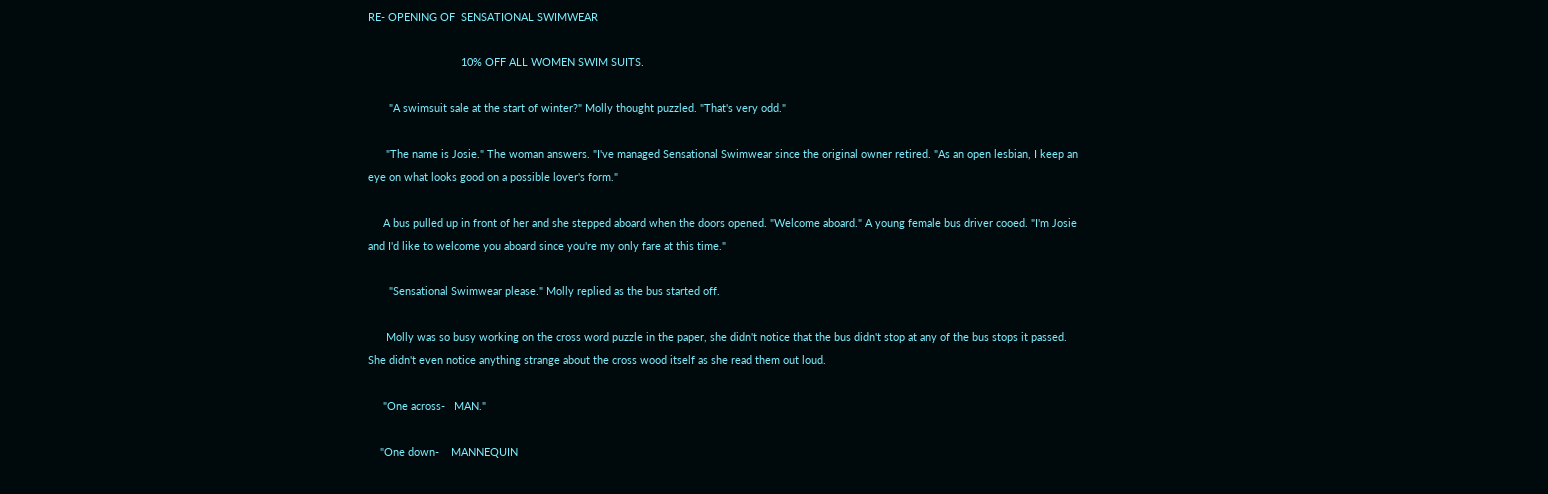RE- OPENING OF  SENSATIONAL SWIMWEAR

                               10% OFF ALL WOMEN SWIM SUITS.

       "A swimsuit sale at the start of winter?" Molly thought puzzled. "That's very odd."

      "The name is Josie." The woman answers. "I've managed Sensational Swimwear since the original owner retired. "As an open lesbian, I keep an eye on what looks good on a possible lover's form."

     A bus pulled up in front of her and she stepped aboard when the doors opened. "Welcome aboard." A young female bus driver cooed. "I'm Josie and I'd like to welcome you aboard since you're my only fare at this time."

       "Sensational Swimwear please." Molly replied as the bus started off.

      Molly was so busy working on the cross word puzzle in the paper, she didn't notice that the bus didn't stop at any of the bus stops it passed. She didn't even notice anything strange about the cross wood itself as she read them out loud.

     "One across-   MAN."

    "One down-    MANNEQUIN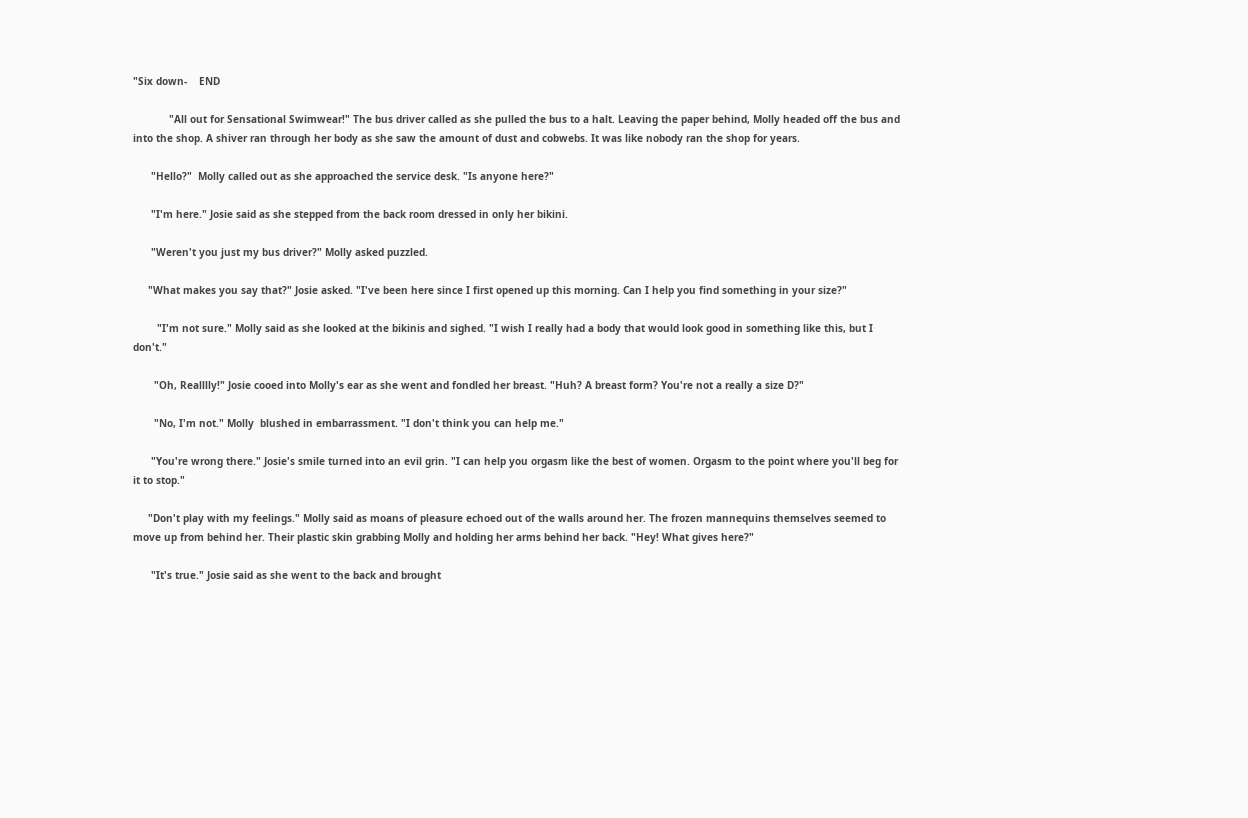"Six down-    END

            "All out for Sensational Swimwear!" The bus driver called as she pulled the bus to a halt. Leaving the paper behind, Molly headed off the bus and into the shop. A shiver ran through her body as she saw the amount of dust and cobwebs. It was like nobody ran the shop for years.

      "Hello?"  Molly called out as she approached the service desk. "Is anyone here?"

      "I'm here." Josie said as she stepped from the back room dressed in only her bikini.

      "Weren't you just my bus driver?" Molly asked puzzled.

     "What makes you say that?" Josie asked. "I've been here since I first opened up this morning. Can I help you find something in your size?"

        "I'm not sure." Molly said as she looked at the bikinis and sighed. "I wish I really had a body that would look good in something like this, but I don't."

       "Oh, Realllly!" Josie cooed into Molly's ear as she went and fondled her breast. "Huh? A breast form? You're not a really a size D?"

       "No, I'm not." Molly  blushed in embarrassment. "I don't think you can help me."

      "You're wrong there." Josie's smile turned into an evil grin. "I can help you orgasm like the best of women. Orgasm to the point where you'll beg for it to stop."

     "Don't play with my feelings." Molly said as moans of pleasure echoed out of the walls around her. The frozen mannequins themselves seemed to move up from behind her. Their plastic skin grabbing Molly and holding her arms behind her back. "Hey! What gives here?"

      "It's true." Josie said as she went to the back and brought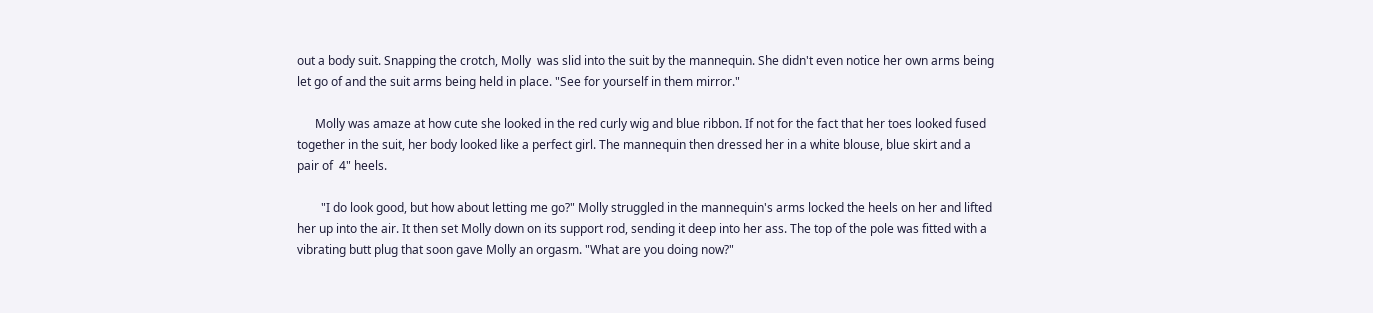out a body suit. Snapping the crotch, Molly  was slid into the suit by the mannequin. She didn't even notice her own arms being let go of and the suit arms being held in place. "See for yourself in them mirror."

      Molly was amaze at how cute she looked in the red curly wig and blue ribbon. If not for the fact that her toes looked fused together in the suit, her body looked like a perfect girl. The mannequin then dressed her in a white blouse, blue skirt and a pair of  4" heels.

        "I do look good, but how about letting me go?" Molly struggled in the mannequin's arms locked the heels on her and lifted her up into the air. It then set Molly down on its support rod, sending it deep into her ass. The top of the pole was fitted with a vibrating butt plug that soon gave Molly an orgasm. "What are you doing now?"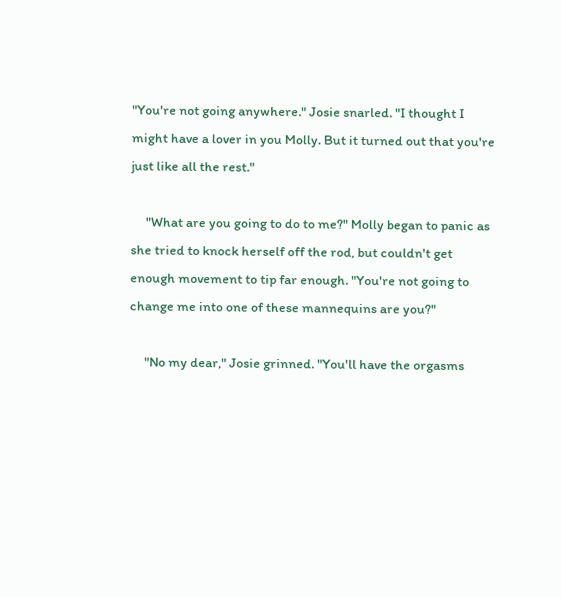"You're not going anywhere." Josie snarled. "I thought I might have a lover in you Molly. But it turned out that you're just like all the rest."

     "What are you going to do to me?" Molly began to panic as she tried to knock herself off the rod, but couldn't get enough movement to tip far enough. "You're not going to change me into one of these mannequins are you?"

     "No my dear," Josie grinned. "You'll have the orgasms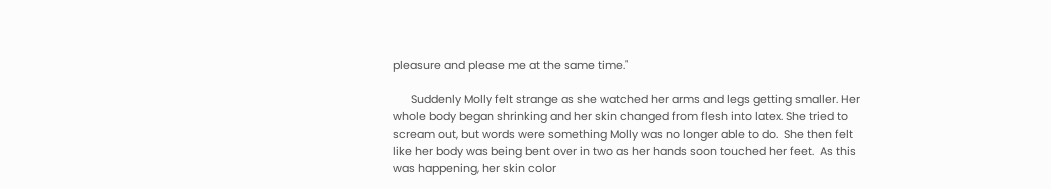pleasure and please me at the same time."

      Suddenly Molly felt strange as she watched her arms and legs getting smaller. Her whole body began shrinking and her skin changed from flesh into latex. She tried to scream out, but words were something Molly was no longer able to do.  She then felt like her body was being bent over in two as her hands soon touched her feet.  As this was happening, her skin color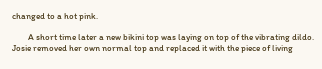changed to a hot pink.

        A short time later a new bikini top was laying on top of the vibrating dildo. Josie removed her own normal top and replaced it with the piece of living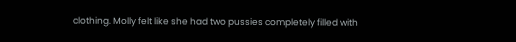clothing. Molly felt like she had two pussies completely filled with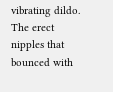vibrating dildo. The erect nipples that bounced with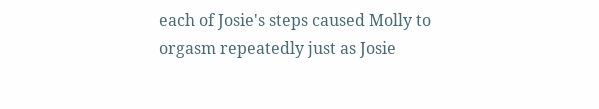each of Josie's steps caused Molly to orgasm repeatedly just as Josie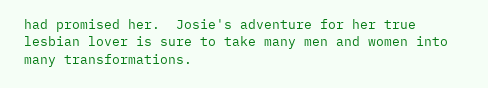had promised her.  Josie's adventure for her true lesbian lover is sure to take many men and women into many transformations.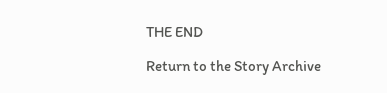THE END

Return to the Story Archive